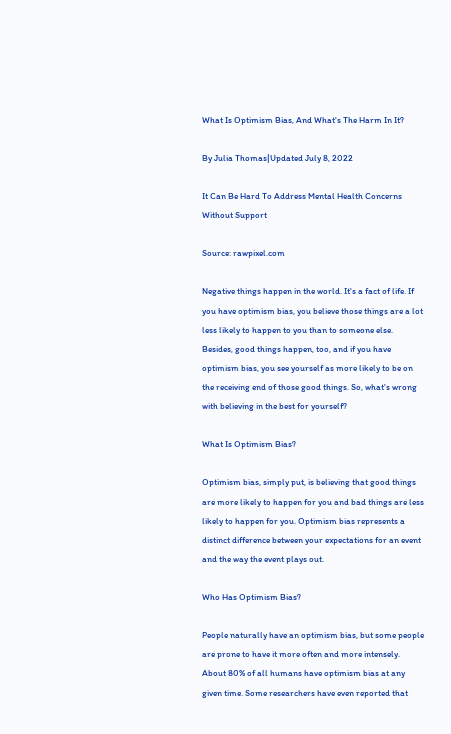What Is Optimism Bias, And What's The Harm In It?

By Julia Thomas|Updated July 8, 2022

It Can Be Hard To Address Mental Health Concerns Without Support

Source: rawpixel.com

Negative things happen in the world. It's a fact of life. If you have optimism bias, you believe those things are a lot less likely to happen to you than to someone else. Besides, good things happen, too, and if you have optimism bias, you see yourself as more likely to be on the receiving end of those good things. So, what's wrong with believing in the best for yourself?

What Is Optimism Bias?

Optimism bias, simply put, is believing that good things are more likely to happen for you and bad things are less likely to happen for you. Optimism bias represents a distinct difference between your expectations for an event and the way the event plays out.

Who Has Optimism Bias?

People naturally have an optimism bias, but some people are prone to have it more often and more intensely. About 80% of all humans have optimism bias at any given time. Some researchers have even reported that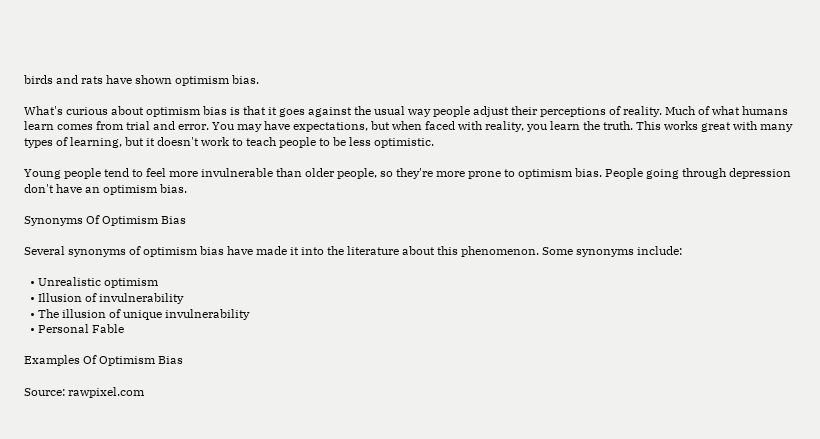birds and rats have shown optimism bias.

What's curious about optimism bias is that it goes against the usual way people adjust their perceptions of reality. Much of what humans learn comes from trial and error. You may have expectations, but when faced with reality, you learn the truth. This works great with many types of learning, but it doesn't work to teach people to be less optimistic.

Young people tend to feel more invulnerable than older people, so they're more prone to optimism bias. People going through depression don't have an optimism bias.

Synonyms Of Optimism Bias

Several synonyms of optimism bias have made it into the literature about this phenomenon. Some synonyms include:

  • Unrealistic optimism
  • Illusion of invulnerability
  • The illusion of unique invulnerability
  • Personal Fable

Examples Of Optimism Bias

Source: rawpixel.com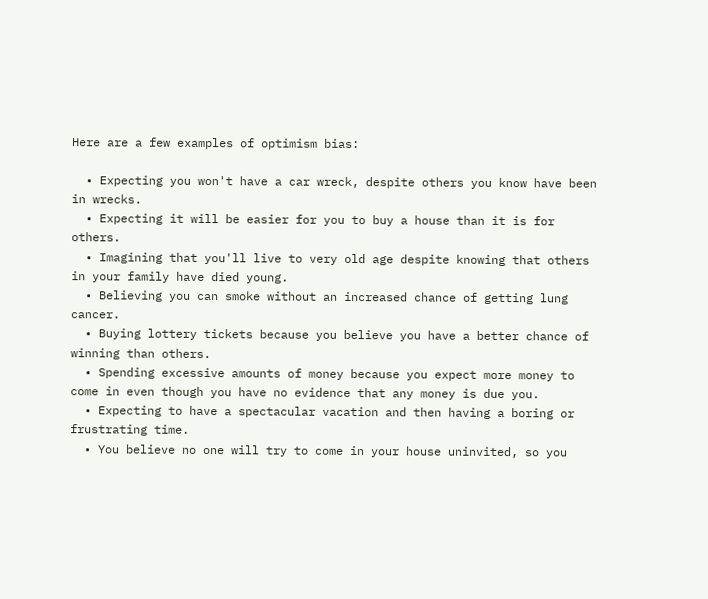Here are a few examples of optimism bias:

  • Expecting you won't have a car wreck, despite others you know have been in wrecks.
  • Expecting it will be easier for you to buy a house than it is for others.
  • Imagining that you'll live to very old age despite knowing that others in your family have died young.
  • Believing you can smoke without an increased chance of getting lung cancer.
  • Buying lottery tickets because you believe you have a better chance of winning than others.
  • Spending excessive amounts of money because you expect more money to come in even though you have no evidence that any money is due you.
  • Expecting to have a spectacular vacation and then having a boring or frustrating time.
  • You believe no one will try to come in your house uninvited, so you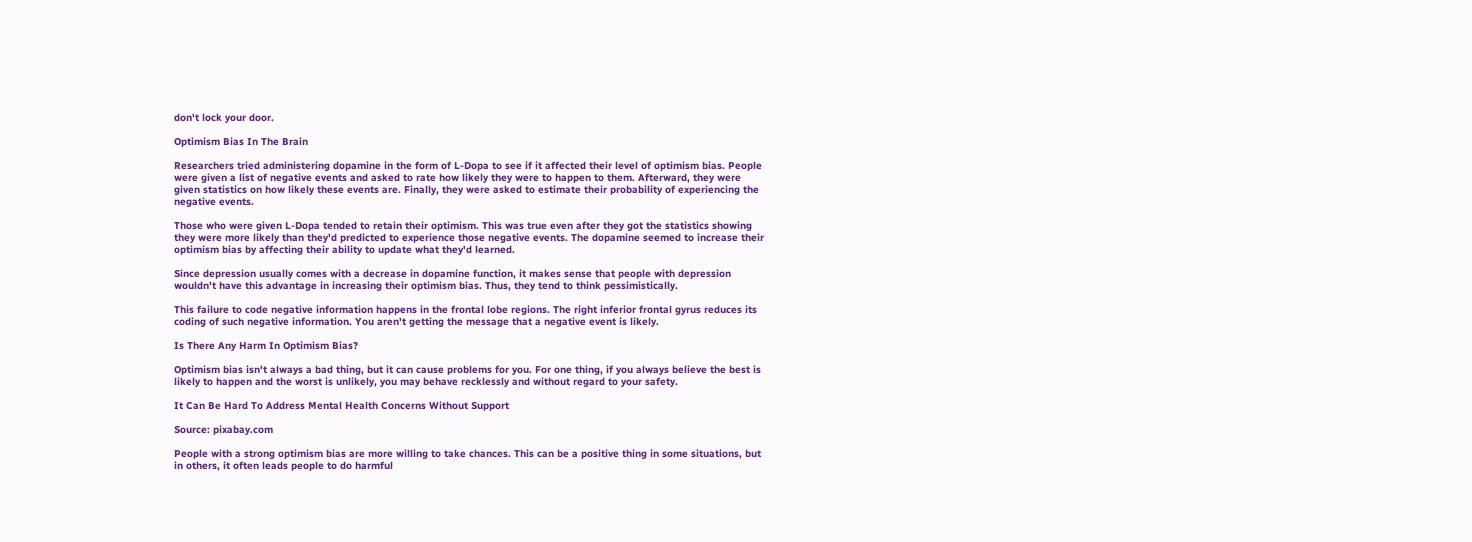don't lock your door.

Optimism Bias In The Brain

Researchers tried administering dopamine in the form of L-Dopa to see if it affected their level of optimism bias. People were given a list of negative events and asked to rate how likely they were to happen to them. Afterward, they were given statistics on how likely these events are. Finally, they were asked to estimate their probability of experiencing the negative events.

Those who were given L-Dopa tended to retain their optimism. This was true even after they got the statistics showing they were more likely than they'd predicted to experience those negative events. The dopamine seemed to increase their optimism bias by affecting their ability to update what they'd learned.

Since depression usually comes with a decrease in dopamine function, it makes sense that people with depression wouldn't have this advantage in increasing their optimism bias. Thus, they tend to think pessimistically.

This failure to code negative information happens in the frontal lobe regions. The right inferior frontal gyrus reduces its coding of such negative information. You aren't getting the message that a negative event is likely.

Is There Any Harm In Optimism Bias?

Optimism bias isn't always a bad thing, but it can cause problems for you. For one thing, if you always believe the best is likely to happen and the worst is unlikely, you may behave recklessly and without regard to your safety.

It Can Be Hard To Address Mental Health Concerns Without Support

Source: pixabay.com

People with a strong optimism bias are more willing to take chances. This can be a positive thing in some situations, but in others, it often leads people to do harmful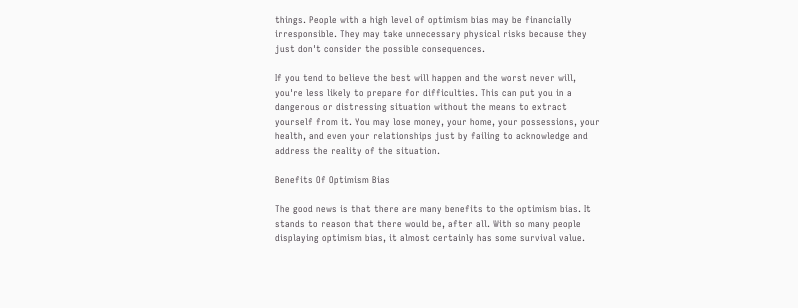things. People with a high level of optimism bias may be financially irresponsible. They may take unnecessary physical risks because they just don't consider the possible consequences.

If you tend to believe the best will happen and the worst never will, you're less likely to prepare for difficulties. This can put you in a dangerous or distressing situation without the means to extract yourself from it. You may lose money, your home, your possessions, your health, and even your relationships just by failing to acknowledge and address the reality of the situation.

Benefits Of Optimism Bias

The good news is that there are many benefits to the optimism bias. It stands to reason that there would be, after all. With so many people displaying optimism bias, it almost certainly has some survival value.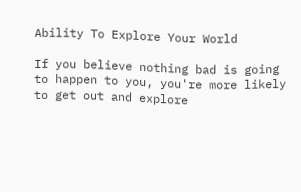Ability To Explore Your World

If you believe nothing bad is going to happen to you, you're more likely to get out and explore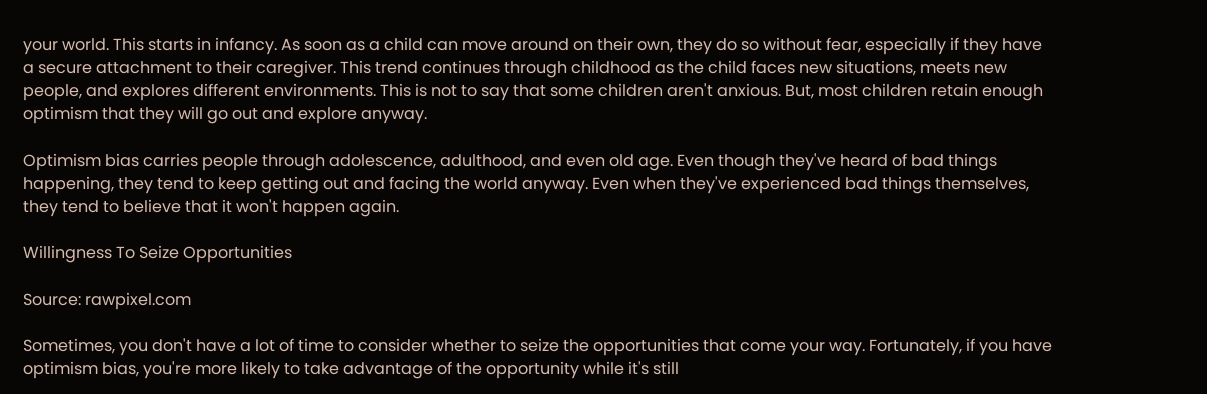your world. This starts in infancy. As soon as a child can move around on their own, they do so without fear, especially if they have a secure attachment to their caregiver. This trend continues through childhood as the child faces new situations, meets new people, and explores different environments. This is not to say that some children aren't anxious. But, most children retain enough optimism that they will go out and explore anyway.

Optimism bias carries people through adolescence, adulthood, and even old age. Even though they've heard of bad things happening, they tend to keep getting out and facing the world anyway. Even when they've experienced bad things themselves, they tend to believe that it won't happen again.

Willingness To Seize Opportunities

Source: rawpixel.com

Sometimes, you don't have a lot of time to consider whether to seize the opportunities that come your way. Fortunately, if you have optimism bias, you're more likely to take advantage of the opportunity while it's still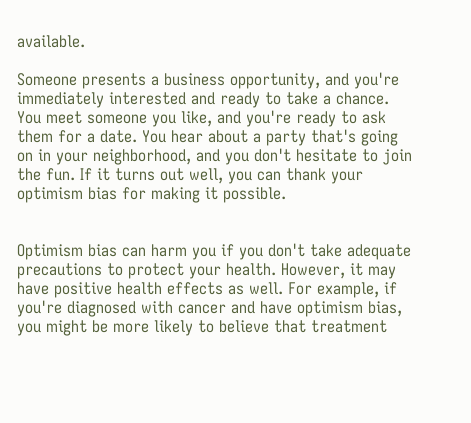available.

Someone presents a business opportunity, and you're immediately interested and ready to take a chance. You meet someone you like, and you're ready to ask them for a date. You hear about a party that's going on in your neighborhood, and you don't hesitate to join the fun. If it turns out well, you can thank your optimism bias for making it possible.


Optimism bias can harm you if you don't take adequate precautions to protect your health. However, it may have positive health effects as well. For example, if you're diagnosed with cancer and have optimism bias, you might be more likely to believe that treatment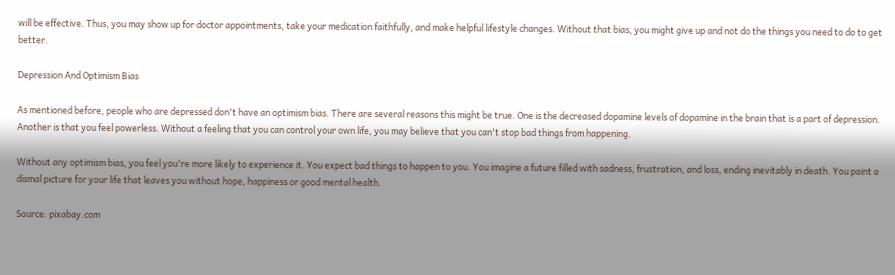will be effective. Thus, you may show up for doctor appointments, take your medication faithfully, and make helpful lifestyle changes. Without that bias, you might give up and not do the things you need to do to get better.

Depression And Optimism Bias

As mentioned before, people who are depressed don't have an optimism bias. There are several reasons this might be true. One is the decreased dopamine levels of dopamine in the brain that is a part of depression. Another is that you feel powerless. Without a feeling that you can control your own life, you may believe that you can't stop bad things from happening.

Without any optimism bias, you feel you're more likely to experience it. You expect bad things to happen to you. You imagine a future filled with sadness, frustration, and loss, ending inevitably in death. You paint a dismal picture for your life that leaves you without hope, happiness or good mental health.

Source: pixabay.com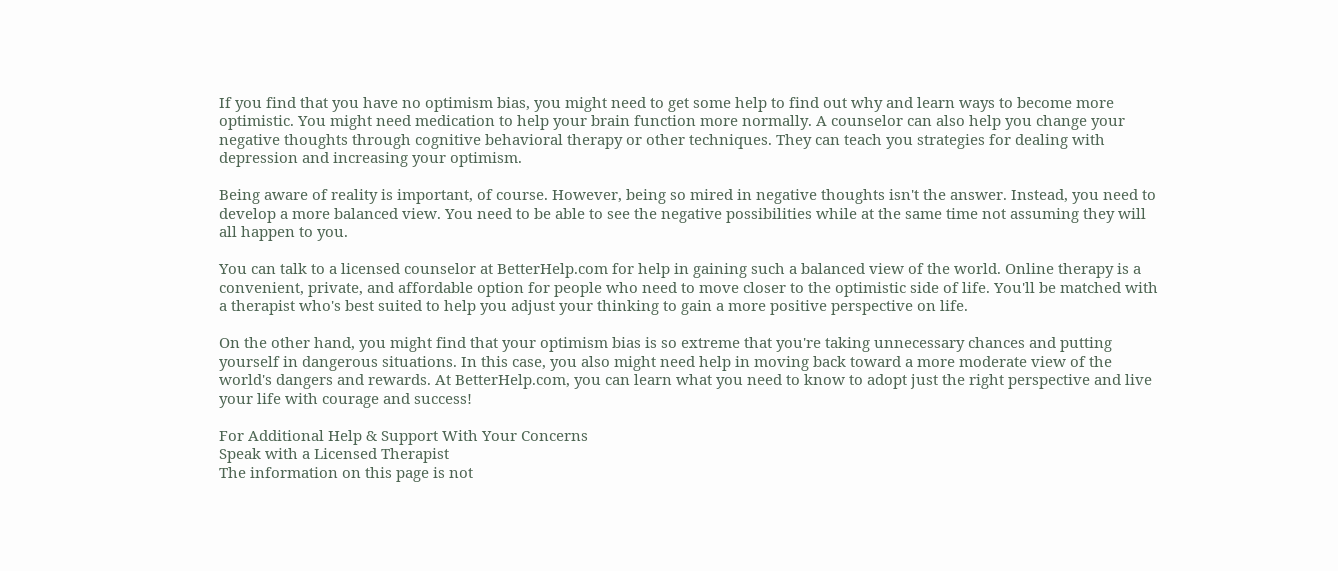If you find that you have no optimism bias, you might need to get some help to find out why and learn ways to become more optimistic. You might need medication to help your brain function more normally. A counselor can also help you change your negative thoughts through cognitive behavioral therapy or other techniques. They can teach you strategies for dealing with depression and increasing your optimism.

Being aware of reality is important, of course. However, being so mired in negative thoughts isn't the answer. Instead, you need to develop a more balanced view. You need to be able to see the negative possibilities while at the same time not assuming they will all happen to you.

You can talk to a licensed counselor at BetterHelp.com for help in gaining such a balanced view of the world. Online therapy is a convenient, private, and affordable option for people who need to move closer to the optimistic side of life. You'll be matched with a therapist who's best suited to help you adjust your thinking to gain a more positive perspective on life.

On the other hand, you might find that your optimism bias is so extreme that you're taking unnecessary chances and putting yourself in dangerous situations. In this case, you also might need help in moving back toward a more moderate view of the world's dangers and rewards. At BetterHelp.com, you can learn what you need to know to adopt just the right perspective and live your life with courage and success!

For Additional Help & Support With Your Concerns
Speak with a Licensed Therapist
The information on this page is not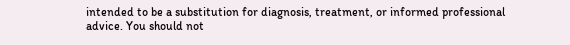intended to be a substitution for diagnosis, treatment, or informed professional advice. You should not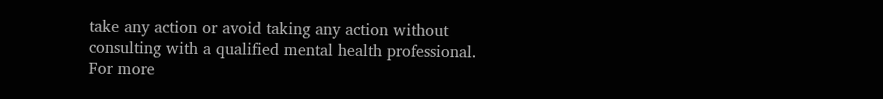take any action or avoid taking any action without consulting with a qualified mental health professional. For more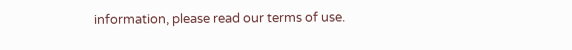information, please read our terms of use.